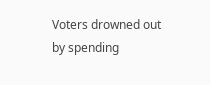Voters drowned out by spending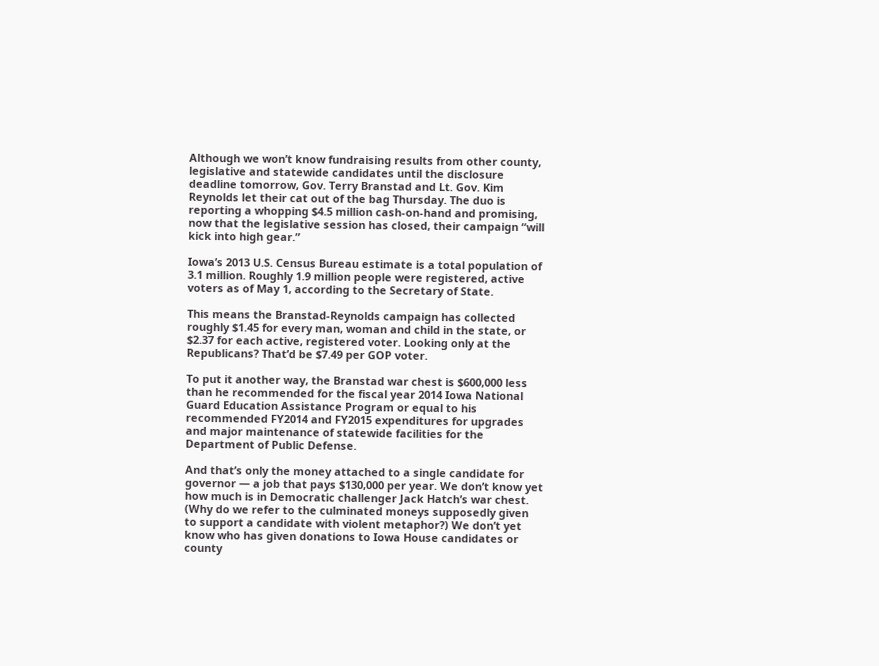Although we won’t know fundraising results from other county, legislative and statewide candidates until the disclosure deadline tomorrow, Gov. Terry Branstad and Lt. Gov. Kim Reynolds let their cat out of the bag Thursday. The duo is reporting a whopping $4.5 million cash-on-hand and promising, now that the legislative session has closed, their campaign “will kick into high gear.”

Iowa’s 2013 U.S. Census Bureau estimate is a total population of 3.1 million. Roughly 1.9 million people were registered, active voters as of May 1, according to the Secretary of State.

This means the Branstad-Reynolds campaign has collected roughly $1.45 for every man, woman and child in the state, or $2.37 for each active, registered voter. Looking only at the Republicans? That’d be $7.49 per GOP voter.

To put it another way, the Branstad war chest is $600,000 less than he recommended for the fiscal year 2014 Iowa National Guard Education Assistance Program or equal to his recommended FY2014 and FY2015 expenditures for upgrades and major maintenance of statewide facilities for the Department of Public Defense.

And that’s only the money attached to a single candidate for governor — a job that pays $130,000 per year. We don’t know yet how much is in Democratic challenger Jack Hatch’s war chest. (Why do we refer to the culminated moneys supposedly given to support a candidate with violent metaphor?) We don’t yet know who has given donations to Iowa House candidates or county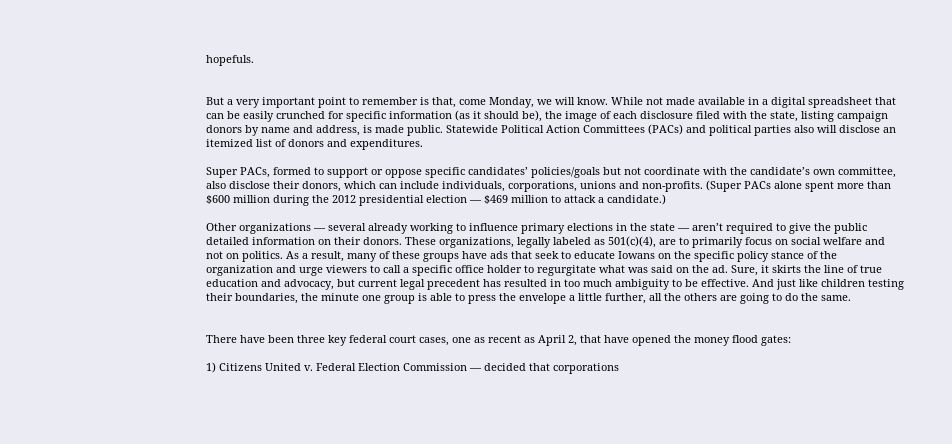hopefuls.


But a very important point to remember is that, come Monday, we will know. While not made available in a digital spreadsheet that can be easily crunched for specific information (as it should be), the image of each disclosure filed with the state, listing campaign donors by name and address, is made public. Statewide Political Action Committees (PACs) and political parties also will disclose an itemized list of donors and expenditures.

Super PACs, formed to support or oppose specific candidates’ policies/goals but not coordinate with the candidate’s own committee, also disclose their donors, which can include individuals, corporations, unions and non-profits. (Super PACs alone spent more than $600 million during the 2012 presidential election — $469 million to attack a candidate.)

Other organizations — several already working to influence primary elections in the state — aren’t required to give the public detailed information on their donors. These organizations, legally labeled as 501(c)(4), are to primarily focus on social welfare and not on politics. As a result, many of these groups have ads that seek to educate Iowans on the specific policy stance of the organization and urge viewers to call a specific office holder to regurgitate what was said on the ad. Sure, it skirts the line of true education and advocacy, but current legal precedent has resulted in too much ambiguity to be effective. And just like children testing their boundaries, the minute one group is able to press the envelope a little further, all the others are going to do the same.


There have been three key federal court cases, one as recent as April 2, that have opened the money flood gates:

1) Citizens United v. Federal Election Commission — decided that corporations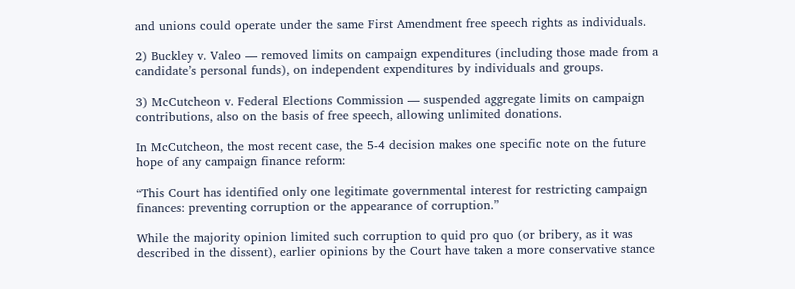and unions could operate under the same First Amendment free speech rights as individuals.

2) Buckley v. Valeo — removed limits on campaign expenditures (including those made from a candidate’s personal funds), on independent expenditures by individuals and groups.

3) McCutcheon v. Federal Elections Commission — suspended aggregate limits on campaign contributions, also on the basis of free speech, allowing unlimited donations.

In McCutcheon, the most recent case, the 5-4 decision makes one specific note on the future hope of any campaign finance reform:

“This Court has identified only one legitimate governmental interest for restricting campaign finances: preventing corruption or the appearance of corruption.”

While the majority opinion limited such corruption to quid pro quo (or bribery, as it was described in the dissent), earlier opinions by the Court have taken a more conservative stance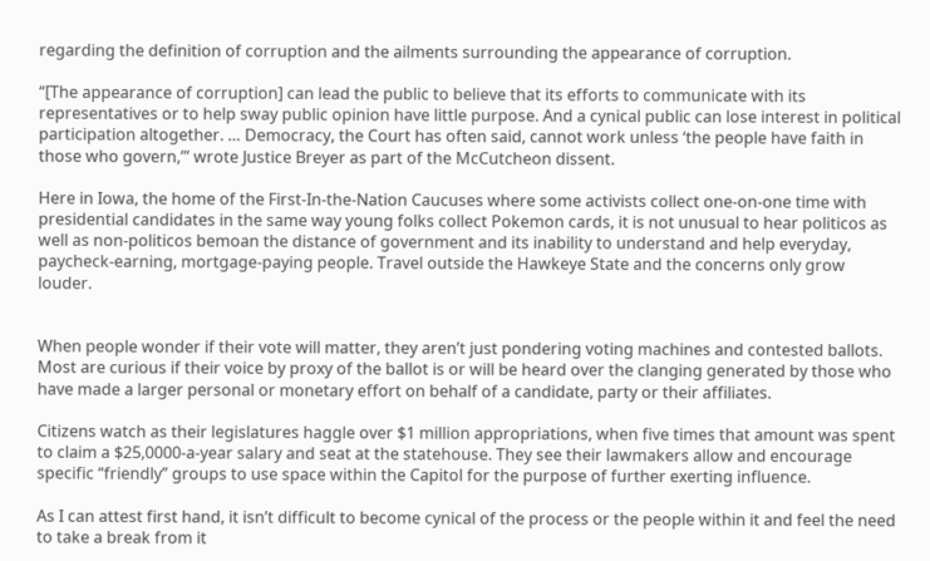regarding the definition of corruption and the ailments surrounding the appearance of corruption.

“[The appearance of corruption] can lead the public to believe that its efforts to communicate with its representatives or to help sway public opinion have little purpose. And a cynical public can lose interest in political participation altogether. … Democracy, the Court has often said, cannot work unless ‘the people have faith in those who govern,’” wrote Justice Breyer as part of the McCutcheon dissent.

Here in Iowa, the home of the First-In-the-Nation Caucuses where some activists collect one-on-one time with presidential candidates in the same way young folks collect Pokemon cards, it is not unusual to hear politicos as well as non-politicos bemoan the distance of government and its inability to understand and help everyday, paycheck-earning, mortgage-paying people. Travel outside the Hawkeye State and the concerns only grow louder.


When people wonder if their vote will matter, they aren’t just pondering voting machines and contested ballots. Most are curious if their voice by proxy of the ballot is or will be heard over the clanging generated by those who have made a larger personal or monetary effort on behalf of a candidate, party or their affiliates.

Citizens watch as their legislatures haggle over $1 million appropriations, when five times that amount was spent to claim a $25,0000-a-year salary and seat at the statehouse. They see their lawmakers allow and encourage specific “friendly” groups to use space within the Capitol for the purpose of further exerting influence.

As I can attest first hand, it isn’t difficult to become cynical of the process or the people within it and feel the need to take a break from it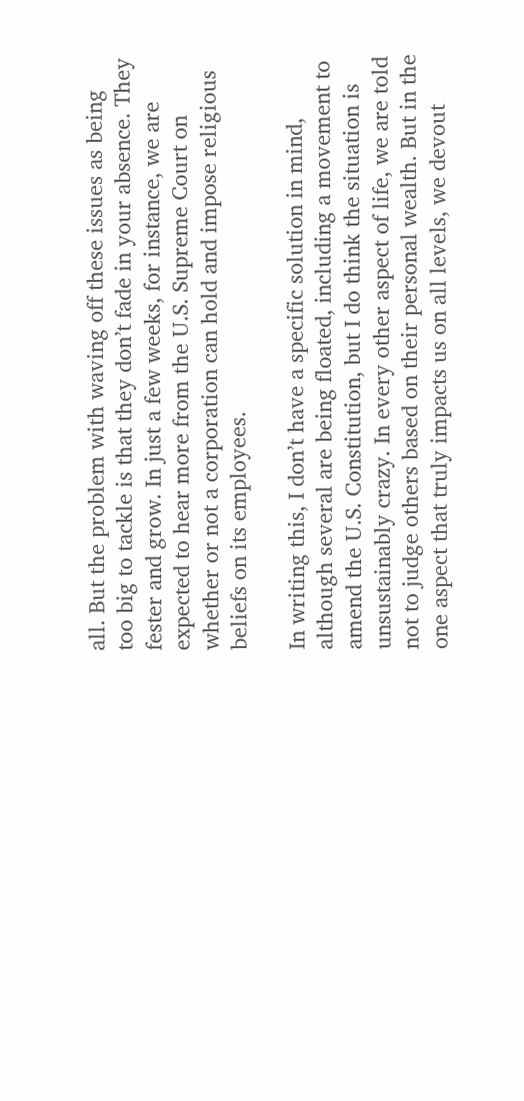all. But the problem with waving off these issues as being too big to tackle is that they don’t fade in your absence. They fester and grow. In just a few weeks, for instance, we are expected to hear more from the U.S. Supreme Court on whether or not a corporation can hold and impose religious beliefs on its employees.

In writing this, I don’t have a specific solution in mind, although several are being floated, including a movement to amend the U.S. Constitution, but I do think the situation is unsustainably crazy. In every other aspect of life, we are told not to judge others based on their personal wealth. But in the one aspect that truly impacts us on all levels, we devout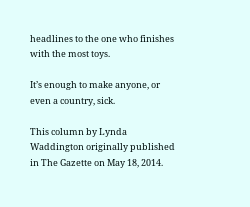headlines to the one who finishes with the most toys.

It’s enough to make anyone, or even a country, sick.

This column by Lynda Waddington originally published in The Gazette on May 18, 2014.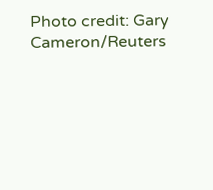Photo credit: Gary Cameron/Reuters